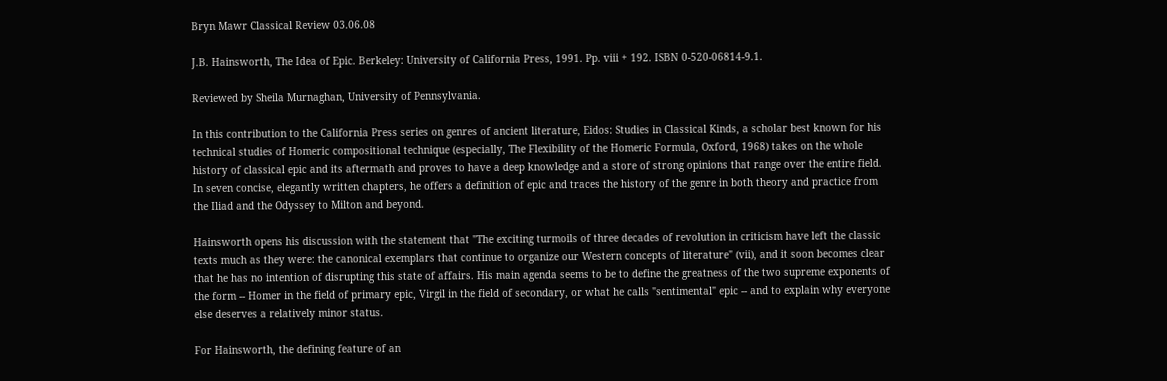Bryn Mawr Classical Review 03.06.08

J.B. Hainsworth, The Idea of Epic. Berkeley: University of California Press, 1991. Pp. viii + 192. ISBN 0-520-06814-9.1.

Reviewed by Sheila Murnaghan, University of Pennsylvania.

In this contribution to the California Press series on genres of ancient literature, Eidos: Studies in Classical Kinds, a scholar best known for his technical studies of Homeric compositional technique (especially, The Flexibility of the Homeric Formula, Oxford, 1968) takes on the whole history of classical epic and its aftermath and proves to have a deep knowledge and a store of strong opinions that range over the entire field. In seven concise, elegantly written chapters, he offers a definition of epic and traces the history of the genre in both theory and practice from the Iliad and the Odyssey to Milton and beyond.

Hainsworth opens his discussion with the statement that "The exciting turmoils of three decades of revolution in criticism have left the classic texts much as they were: the canonical exemplars that continue to organize our Western concepts of literature" (vii), and it soon becomes clear that he has no intention of disrupting this state of affairs. His main agenda seems to be to define the greatness of the two supreme exponents of the form -- Homer in the field of primary epic, Virgil in the field of secondary, or what he calls "sentimental" epic -- and to explain why everyone else deserves a relatively minor status.

For Hainsworth, the defining feature of an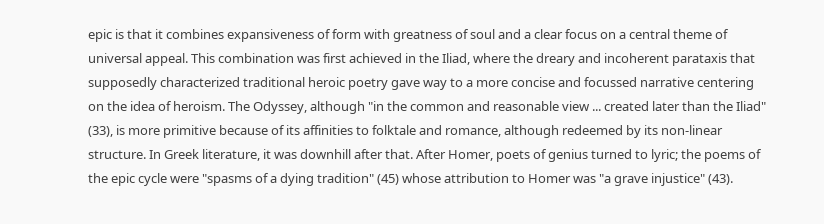epic is that it combines expansiveness of form with greatness of soul and a clear focus on a central theme of universal appeal. This combination was first achieved in the Iliad, where the dreary and incoherent parataxis that supposedly characterized traditional heroic poetry gave way to a more concise and focussed narrative centering on the idea of heroism. The Odyssey, although "in the common and reasonable view ... created later than the Iliad" (33), is more primitive because of its affinities to folktale and romance, although redeemed by its non-linear structure. In Greek literature, it was downhill after that. After Homer, poets of genius turned to lyric; the poems of the epic cycle were "spasms of a dying tradition" (45) whose attribution to Homer was "a grave injustice" (43).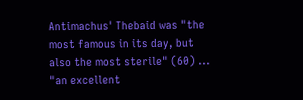Antimachus' Thebaid was "the most famous in its day, but also the most sterile" (60) ... "an excellent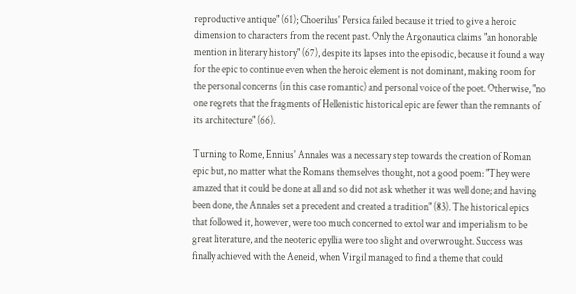reproductive antique" (61); Choerilus' Persica failed because it tried to give a heroic dimension to characters from the recent past. Only the Argonautica claims "an honorable mention in literary history" (67), despite its lapses into the episodic, because it found a way for the epic to continue even when the heroic element is not dominant, making room for the personal concerns (in this case romantic) and personal voice of the poet. Otherwise, "no one regrets that the fragments of Hellenistic historical epic are fewer than the remnants of its architecture" (66).

Turning to Rome, Ennius' Annales was a necessary step towards the creation of Roman epic but, no matter what the Romans themselves thought, not a good poem: "They were amazed that it could be done at all and so did not ask whether it was well done; and having been done, the Annales set a precedent and created a tradition" (83). The historical epics that followed it, however, were too much concerned to extol war and imperialism to be great literature, and the neoteric epyllia were too slight and overwrought. Success was finally achieved with the Aeneid, when Virgil managed to find a theme that could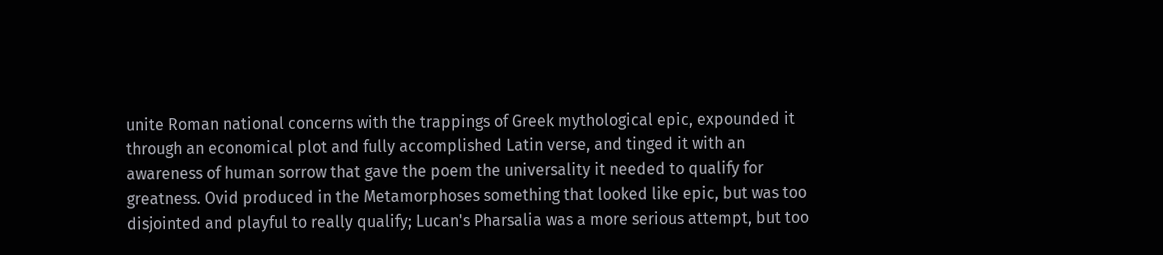unite Roman national concerns with the trappings of Greek mythological epic, expounded it through an economical plot and fully accomplished Latin verse, and tinged it with an awareness of human sorrow that gave the poem the universality it needed to qualify for greatness. Ovid produced in the Metamorphoses something that looked like epic, but was too disjointed and playful to really qualify; Lucan's Pharsalia was a more serious attempt, but too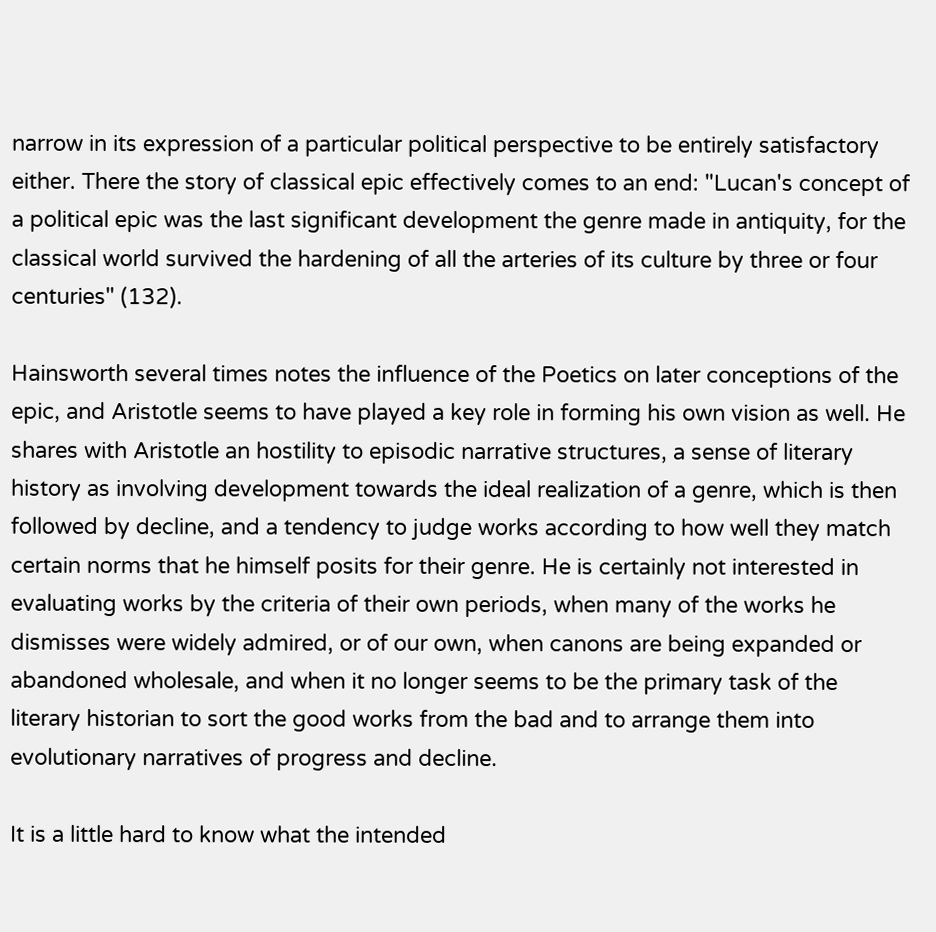narrow in its expression of a particular political perspective to be entirely satisfactory either. There the story of classical epic effectively comes to an end: "Lucan's concept of a political epic was the last significant development the genre made in antiquity, for the classical world survived the hardening of all the arteries of its culture by three or four centuries" (132).

Hainsworth several times notes the influence of the Poetics on later conceptions of the epic, and Aristotle seems to have played a key role in forming his own vision as well. He shares with Aristotle an hostility to episodic narrative structures, a sense of literary history as involving development towards the ideal realization of a genre, which is then followed by decline, and a tendency to judge works according to how well they match certain norms that he himself posits for their genre. He is certainly not interested in evaluating works by the criteria of their own periods, when many of the works he dismisses were widely admired, or of our own, when canons are being expanded or abandoned wholesale, and when it no longer seems to be the primary task of the literary historian to sort the good works from the bad and to arrange them into evolutionary narratives of progress and decline.

It is a little hard to know what the intended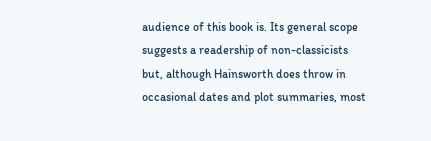audience of this book is. Its general scope suggests a readership of non-classicists but, although Hainsworth does throw in occasional dates and plot summaries, most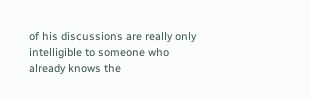of his discussions are really only intelligible to someone who already knows the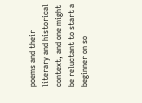poems and their literary and historical context, and one might be reluctant to start a beginner on so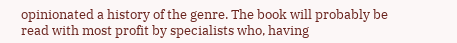opinionated a history of the genre. The book will probably be read with most profit by specialists who, having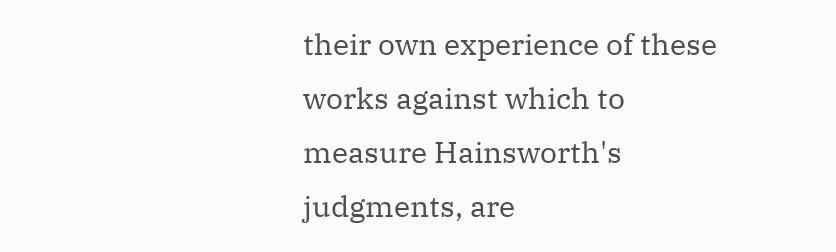their own experience of these works against which to measure Hainsworth's judgments, are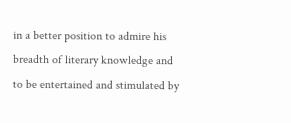in a better position to admire his breadth of literary knowledge and to be entertained and stimulated by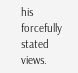his forcefully stated views.